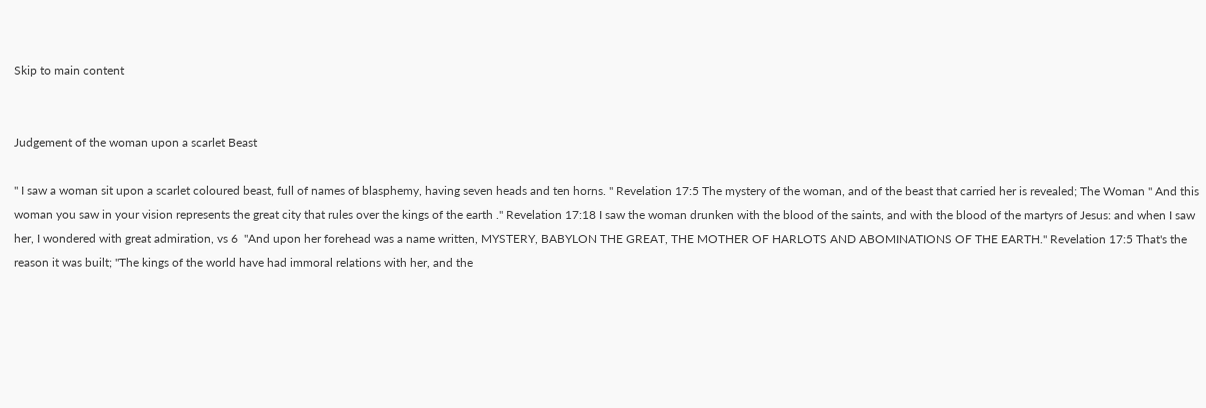Skip to main content


Judgement of the woman upon a scarlet Beast

" I saw a woman sit upon a scarlet coloured beast, full of names of blasphemy, having seven heads and ten horns. " Revelation 17:5 The mystery of the woman, and of the beast that carried her is revealed; The Woman " And this woman you saw in your vision represents the great city that rules over the kings of the earth ." Revelation 17:18 I saw the woman drunken with the blood of the saints, and with the blood of the martyrs of Jesus: and when I saw her, I wondered with great admiration, vs 6  "And upon her forehead was a name written, MYSTERY, BABYLON THE GREAT, THE MOTHER OF HARLOTS AND ABOMINATIONS OF THE EARTH." Revelation 17:5 That's the reason it was built; "The kings of the world have had immoral relations with her, and the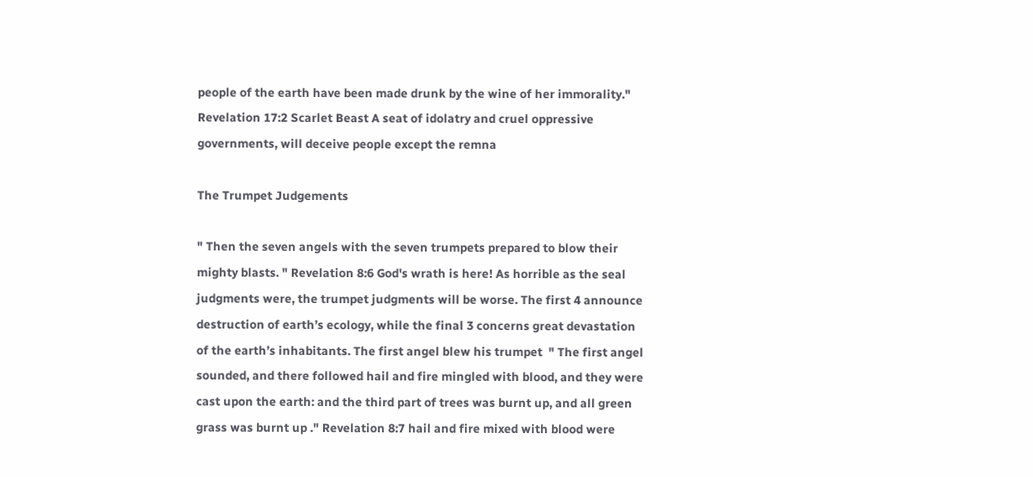people of the earth have been made drunk by the wine of her immorality." Revelation 17:2 Scarlet Beast A seat of idolatry and cruel oppressive governments, will deceive people except the remna

The Trumpet Judgements

" Then the seven angels with the seven trumpets prepared to blow their mighty blasts. " Revelation 8:6 God's wrath is here! As horrible as the seal judgments were, the trumpet judgments will be worse. The first 4 announce destruction of earth’s ecology, while the final 3 concerns great devastation of the earth’s inhabitants. The first angel blew his trumpet  " The first angel sounded, and there followed hail and fire mingled with blood, and they were cast upon the earth: and the third part of trees was burnt up, and all green grass was burnt up ." Revelation 8:7 hail and fire mixed with blood were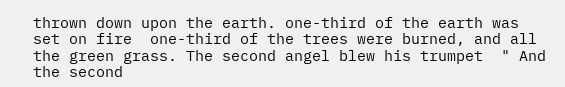thrown down upon the earth. one-third of the earth was set on fire  one-third of the trees were burned, and all the green grass. The second angel blew his trumpet  " And the second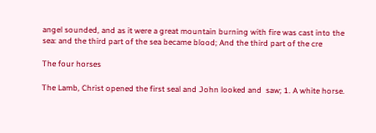angel sounded, and as it were a great mountain burning with fire was cast into the sea: and the third part of the sea became blood; And the third part of the cre

The four horses

The Lamb, Christ opened the first seal and John looked and  saw; 1. A white horse.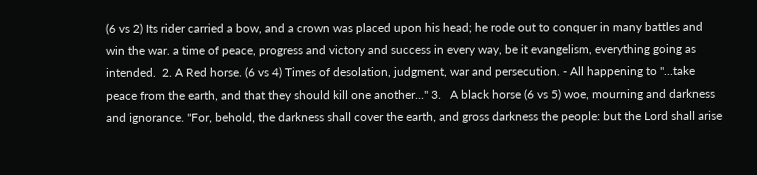(6 vs 2) Its rider carried a bow, and a crown was placed upon his head; he rode out to conquer in many battles and win the war. a time of peace, progress and victory and success in every way, be it evangelism, everything going as intended.  2. A Red horse. (6 vs 4) Times of desolation, judgment, war and persecution. - All happening to "...take peace from the earth, and that they should kill one another..." 3.   A black horse (6 vs 5) woe, mourning and darkness and ignorance. "For, behold, the darkness shall cover the earth, and gross darkness the people: but the Lord shall arise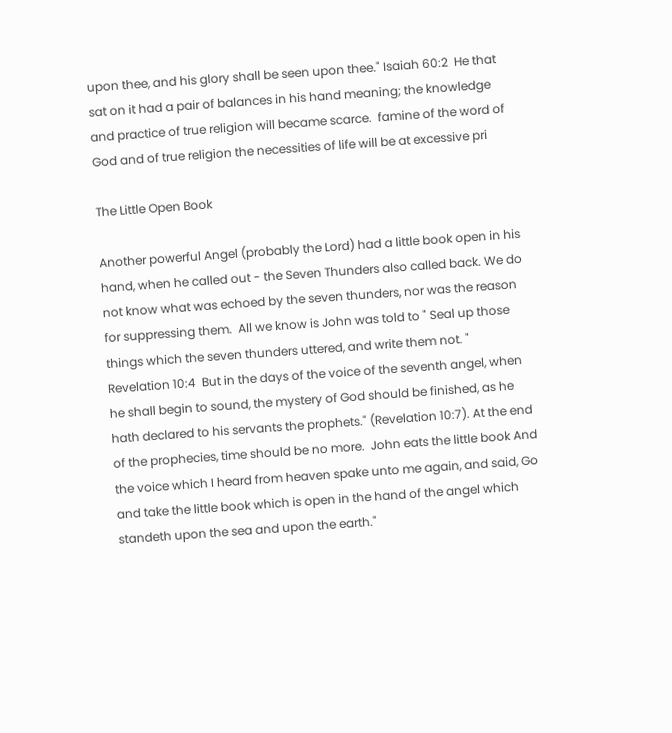upon thee, and his glory shall be seen upon thee." Isaiah 60:2  He that sat on it had a pair of balances in his hand meaning; the knowledge and practice of true religion will became scarce.  famine of the word of God and of true religion the necessities of life will be at excessive pri

The Little Open Book

Another powerful Angel (probably the Lord) had a little book open in his hand, when he called out - the Seven Thunders also called back. We do not know what was echoed by the seven thunders, nor was the reason for suppressing them.  All we know is John was told to " Seal up those things which the seven thunders uttered, and write them not. " Revelation 10:4  But in the days of the voice of the seventh angel, when he shall begin to sound, the mystery of God should be finished, as he hath declared to his servants the prophets." (Revelation 10:7). At the end of the prophecies, time should be no more.  John eats the little book And the voice which I heard from heaven spake unto me again, and said, Go and take the little book which is open in the hand of the angel which standeth upon the sea and upon the earth."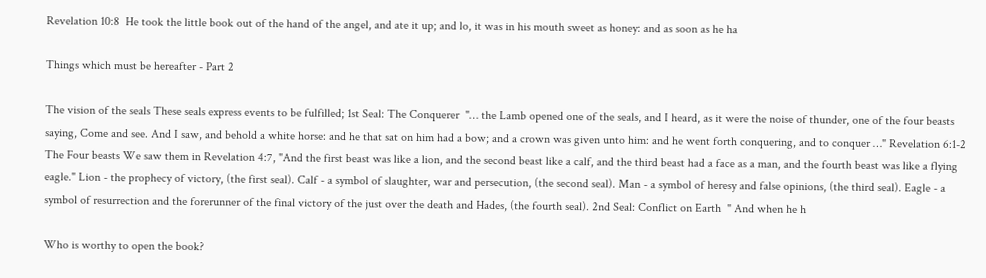Revelation 10:8  He took the little book out of the hand of the angel, and ate it up; and lo, it was in his mouth sweet as honey: and as soon as he ha

Things which must be hereafter - Part 2

The vision of the seals These seals express events to be fulfilled; 1st Seal: The Conquerer  "… the Lamb opened one of the seals, and I heard, as it were the noise of thunder, one of the four beasts saying, Come and see. And I saw, and behold a white horse: and he that sat on him had a bow; and a crown was given unto him: and he went forth conquering, and to conquer …" Revelation 6:1-2 The Four beasts We saw them in Revelation 4:7, "And the first beast was like a lion, and the second beast like a calf, and the third beast had a face as a man, and the fourth beast was like a flying eagle." Lion - the prophecy of victory, (the first seal). Calf - a symbol of slaughter, war and persecution, (the second seal). Man - a symbol of heresy and false opinions, (the third seal). Eagle - a symbol of resurrection and the forerunner of the final victory of the just over the death and Hades, (the fourth seal). 2nd Seal: Conflict on Earth  " And when he h

Who is worthy to open the book?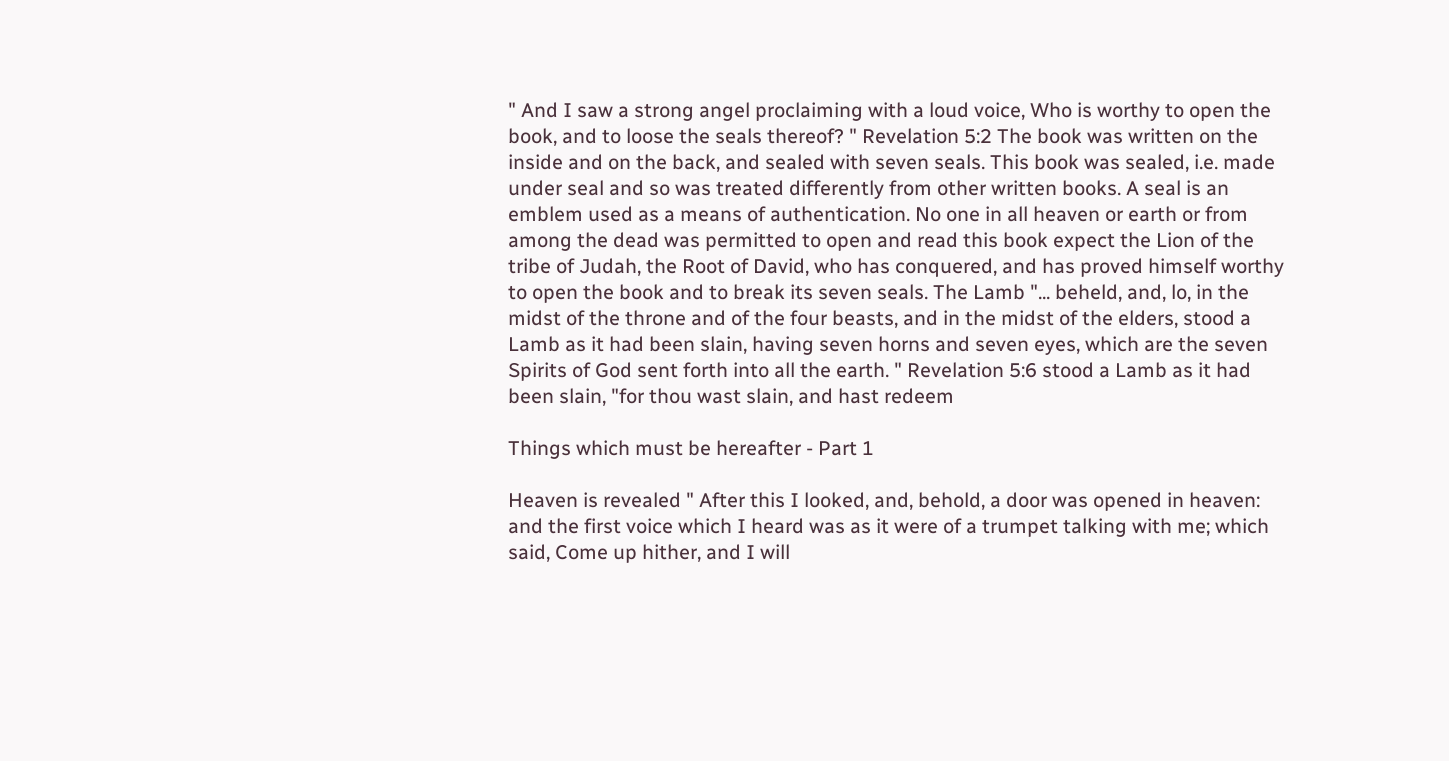" And I saw a strong angel proclaiming with a loud voice, Who is worthy to open the book, and to loose the seals thereof? " Revelation 5:2 The book was written on the inside and on the back, and sealed with seven seals. This book was sealed, i.e. made under seal and so was treated differently from other written books. A seal is an emblem used as a means of authentication. No one in all heaven or earth or from among the dead was permitted to open and read this book expect the Lion of the tribe of Judah, the Root of David, who has conquered, and has proved himself worthy to open the book and to break its seven seals. The Lamb "... beheld, and, lo, in the midst of the throne and of the four beasts, and in the midst of the elders, stood a Lamb as it had been slain, having seven horns and seven eyes, which are the seven Spirits of God sent forth into all the earth. " Revelation 5:6 stood a Lamb as it had been slain, "for thou wast slain, and hast redeem

Things which must be hereafter - Part 1

Heaven is revealed " After this I looked, and, behold, a door was opened in heaven: and the first voice which I heard was as it were of a trumpet talking with me; which said, Come up hither, and I will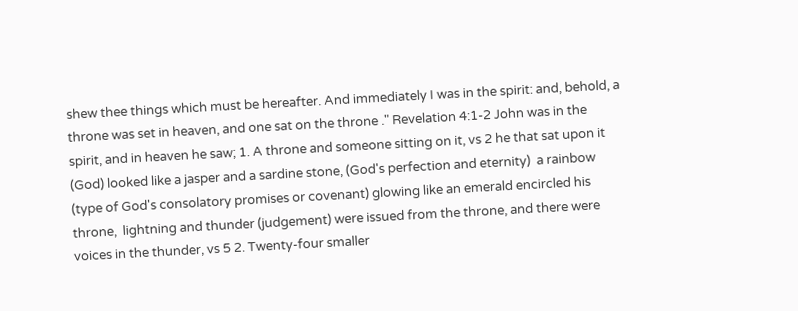shew thee things which must be hereafter. And immediately I was in the spirit: and, behold, a throne was set in heaven, and one sat on the throne ." Revelation 4:1-2 John was in the spirit, and in heaven he saw; 1. A throne and someone sitting on it, vs 2 he that sat upon it (God) looked like a jasper and a sardine stone, (God's perfection and eternity)  a rainbow (type of God's consolatory promises or covenant) glowing like an emerald encircled his throne,  lightning and thunder (judgement) were issued from the throne, and there were voices in the thunder, vs 5 2. Twenty-four smaller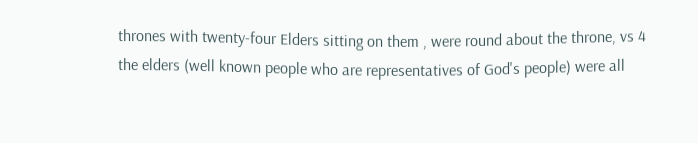thrones with twenty-four Elders sitting on them , were round about the throne, vs 4 the elders (well known people who are representatives of God's people) were all